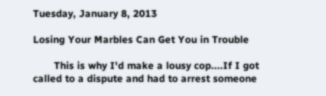Tuesday, January 8, 2013

Losing Your Marbles Can Get You in Trouble

       This is why I'd make a lousy cop....If I got called to a dispute and had to arrest someone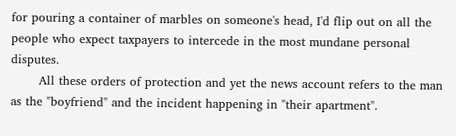for pouring a container of marbles on someone's head, I'd flip out on all the people who expect taxpayers to intercede in the most mundane personal disputes.
       All these orders of protection and yet the news account refers to the man as the "boyfriend" and the incident happening in "their apartment".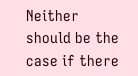Neither should be the case if there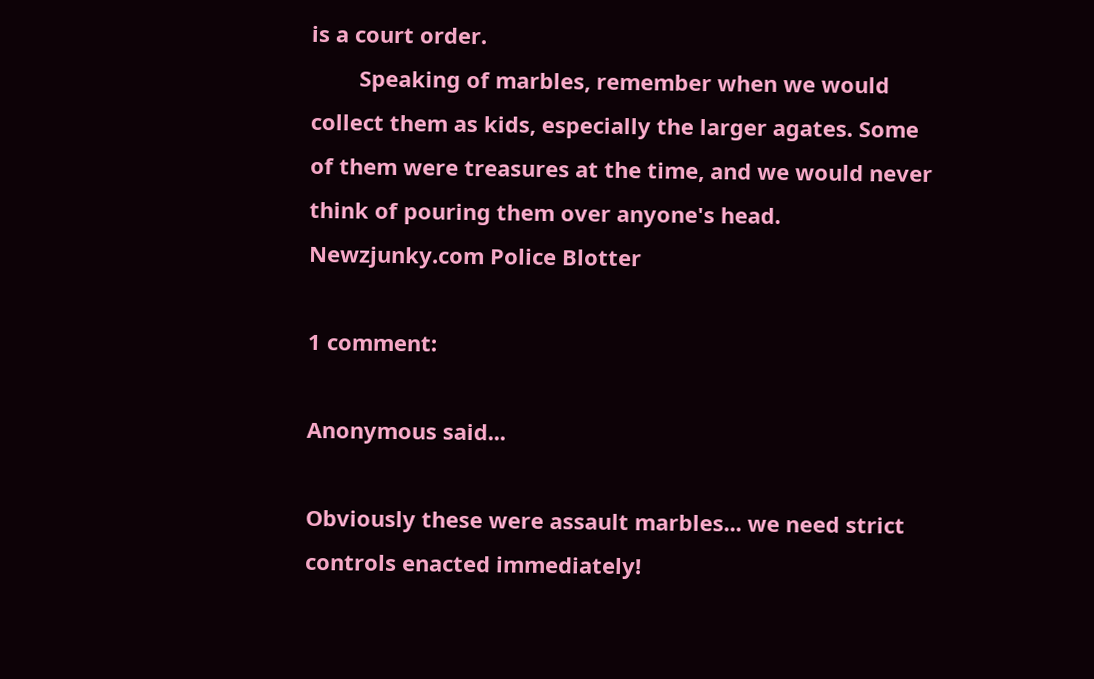is a court order.
        Speaking of marbles, remember when we would collect them as kids, especially the larger agates. Some of them were treasures at the time, and we would never think of pouring them over anyone's head.
Newzjunky.com Police Blotter

1 comment:

Anonymous said...

Obviously these were assault marbles... we need strict controls enacted immediately!